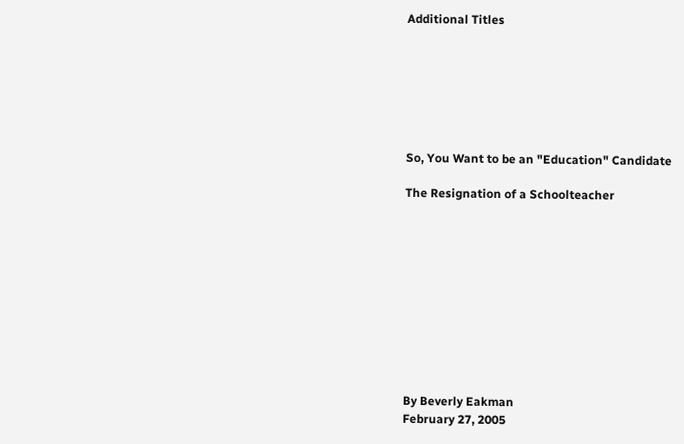Additional Titles







So, You Want to be an "Education" Candidate

The Resignation of a Schoolteacher











By Beverly Eakman
February 27, 2005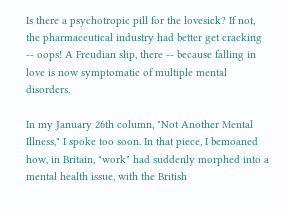Is there a psychotropic pill for the lovesick? If not, the pharmaceutical industry had better get cracking -- oops! A Freudian slip, there -- because falling in love is now symptomatic of multiple mental disorders.

In my January 26th column, "Not Another Mental Illness," I spoke too soon. In that piece, I bemoaned how, in Britain, "work" had suddenly morphed into a mental health issue, with the British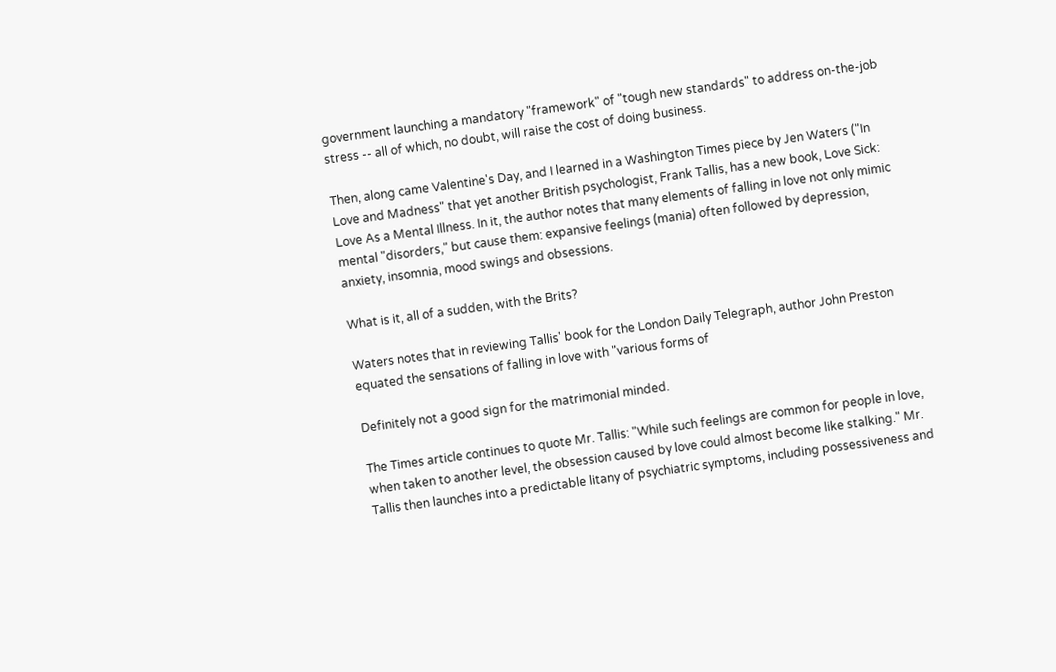government launching a mandatory "framework" of "tough new standards" to address on-the-job stress -- all of which, no doubt, will raise the cost of doing business.

Then, along came Valentine's Day, and I learned in a Washington Times piece by Jen Waters ("In Love and Madness" that yet another British psychologist, Frank Tallis, has a new book, Love Sick: Love As a Mental Illness. In it, the author notes that many elements of falling in love not only mimic mental "disorders," but cause them: expansive feelings (mania) often followed by depression, anxiety, insomnia, mood swings and obsessions.

What is it, all of a sudden, with the Brits?

Waters notes that in reviewing Tallis' book for the London Daily Telegraph, author John Preston equated the sensations of falling in love with "various forms of

Definitely not a good sign for the matrimonial minded.

The Times article continues to quote Mr. Tallis: "While such feelings are common for people in love, when taken to another level, the obsession caused by love could almost become like stalking." Mr. Tallis then launches into a predictable litany of psychiatric symptoms, including possessiveness and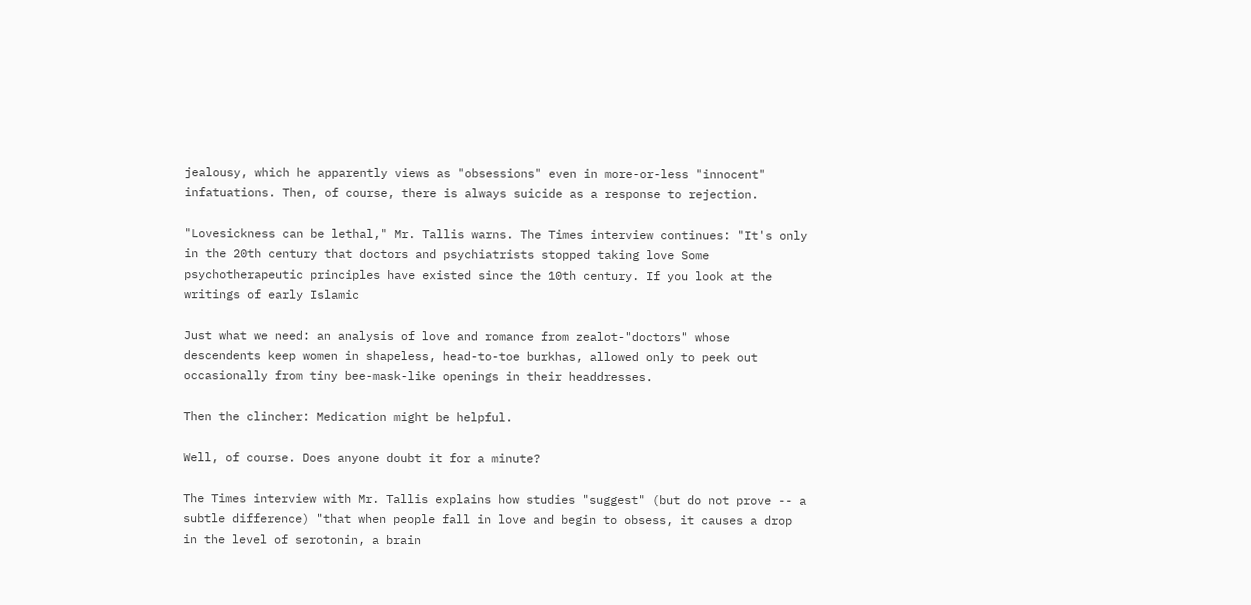jealousy, which he apparently views as "obsessions" even in more-or-less "innocent" infatuations. Then, of course, there is always suicide as a response to rejection.

"Lovesickness can be lethal," Mr. Tallis warns. The Times interview continues: "It's only in the 20th century that doctors and psychiatrists stopped taking love Some psychotherapeutic principles have existed since the 10th century. If you look at the writings of early Islamic

Just what we need: an analysis of love and romance from zealot-"doctors" whose descendents keep women in shapeless, head-to-toe burkhas, allowed only to peek out occasionally from tiny bee-mask-like openings in their headdresses.

Then the clincher: Medication might be helpful.

Well, of course. Does anyone doubt it for a minute?

The Times interview with Mr. Tallis explains how studies "suggest" (but do not prove -- a subtle difference) "that when people fall in love and begin to obsess, it causes a drop in the level of serotonin, a brain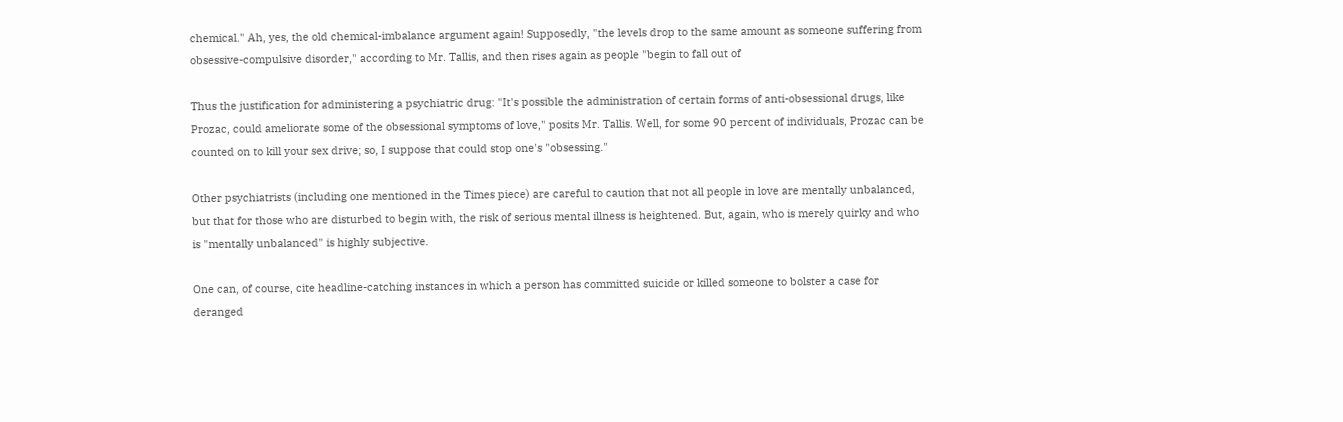chemical." Ah, yes, the old chemical-imbalance argument again! Supposedly, "the levels drop to the same amount as someone suffering from obsessive-compulsive disorder," according to Mr. Tallis, and then rises again as people "begin to fall out of

Thus the justification for administering a psychiatric drug: "It's possible the administration of certain forms of anti-obsessional drugs, like Prozac, could ameliorate some of the obsessional symptoms of love," posits Mr. Tallis. Well, for some 90 percent of individuals, Prozac can be counted on to kill your sex drive; so, I suppose that could stop one's "obsessing."

Other psychiatrists (including one mentioned in the Times piece) are careful to caution that not all people in love are mentally unbalanced, but that for those who are disturbed to begin with, the risk of serious mental illness is heightened. But, again, who is merely quirky and who is "mentally unbalanced" is highly subjective.

One can, of course, cite headline-catching instances in which a person has committed suicide or killed someone to bolster a case for deranged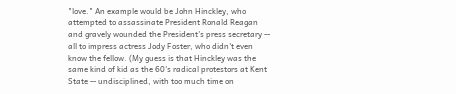"love." An example would be John Hinckley, who attempted to assassinate President Ronald Reagan and gravely wounded the President's press secretary -- all to impress actress Jody Foster, who didn't even know the fellow. (My guess is that Hinckley was the same kind of kid as the 60's radical protestors at Kent State -- undisciplined, with too much time on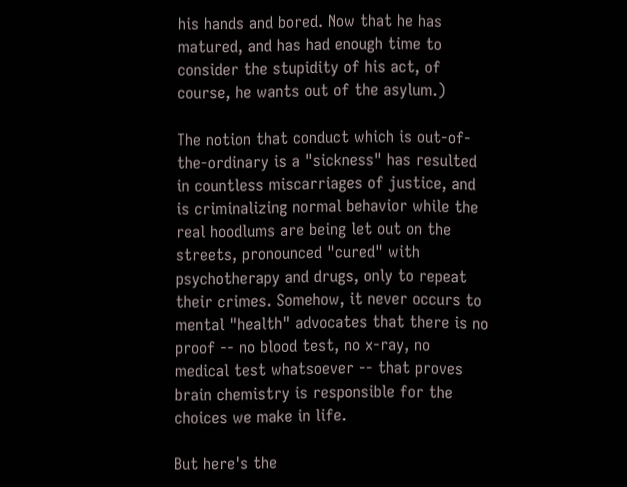his hands and bored. Now that he has matured, and has had enough time to consider the stupidity of his act, of course, he wants out of the asylum.)

The notion that conduct which is out-of-the-ordinary is a "sickness" has resulted in countless miscarriages of justice, and is criminalizing normal behavior while the real hoodlums are being let out on the streets, pronounced "cured" with psychotherapy and drugs, only to repeat their crimes. Somehow, it never occurs to mental "health" advocates that there is no proof -- no blood test, no x-ray, no medical test whatsoever -- that proves brain chemistry is responsible for the choices we make in life.

But here's the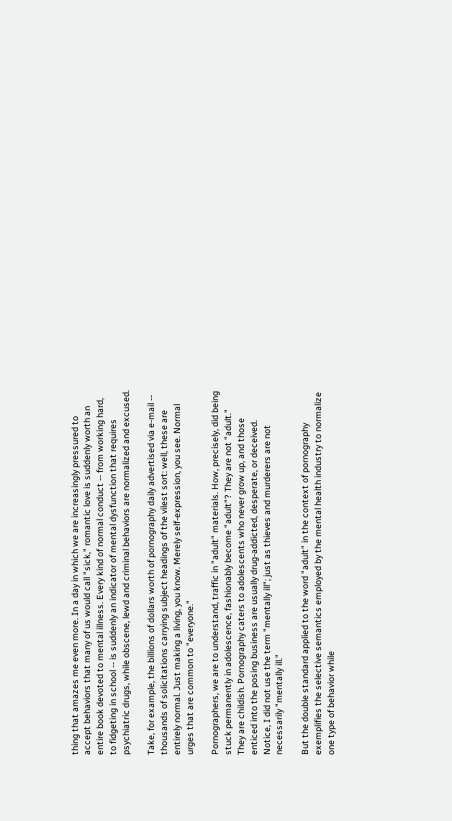thing that amazes me even more. In a day in which we are increasingly pressured to accept behaviors that many of us would call "sick," romantic love is suddenly worth an entire book devoted to mental illness. Every kind of normal conduct -- from working hard, to fidgeting in school -- is suddenly an indicator of mental dysfunction that requires psychiatric drugs, while obscene, lewd and criminal behaviors are normalized and excused.

Take, for example, the billions of dollars worth of pornography daily advertised via e-mail -- thousands of solicitations carrying subject headings of the vilest sort: well, these are entirely normal. Just making a living, you know. Merely self-expression, you see. Normal urges that are common to "everyone."

Pornographers, we are to understand, traffic in "adult" materials. How, precisely, did being stuck permanently in adolescence, fashionably become "adult"? They are not "adult." They are childish. Pornography caters to adolescents who never grow up, and those enticed into the posing business are usually drug-addicted, desperate, or deceived. Notice, I did not use the term "mentally ill"; just as thieves and murderers are not necessarily "mentally ill."

But the double standard applied to the word "adult" in the context of pornography exemplifies the selective semantics employed by the mental health industry to normalize one type of behavior while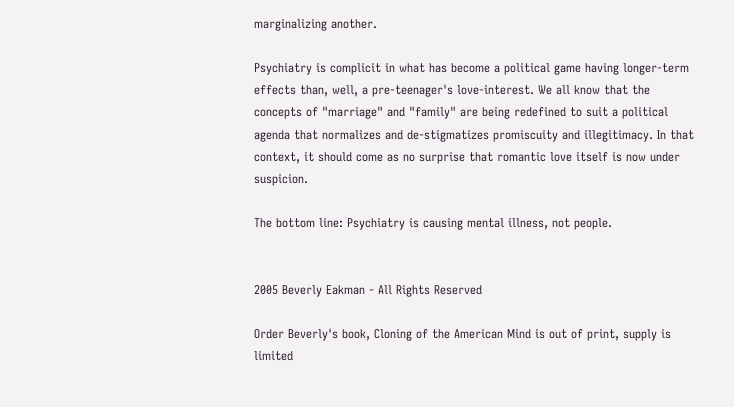marginalizing another.

Psychiatry is complicit in what has become a political game having longer-term effects than, well, a pre-teenager's love-interest. We all know that the concepts of "marriage" and "family" are being redefined to suit a political agenda that normalizes and de-stigmatizes promiscuity and illegitimacy. In that context, it should come as no surprise that romantic love itself is now under suspicion.

The bottom line: Psychiatry is causing mental illness, not people.


2005 Beverly Eakman - All Rights Reserved

Order Beverly's book, Cloning of the American Mind is out of print, supply is limited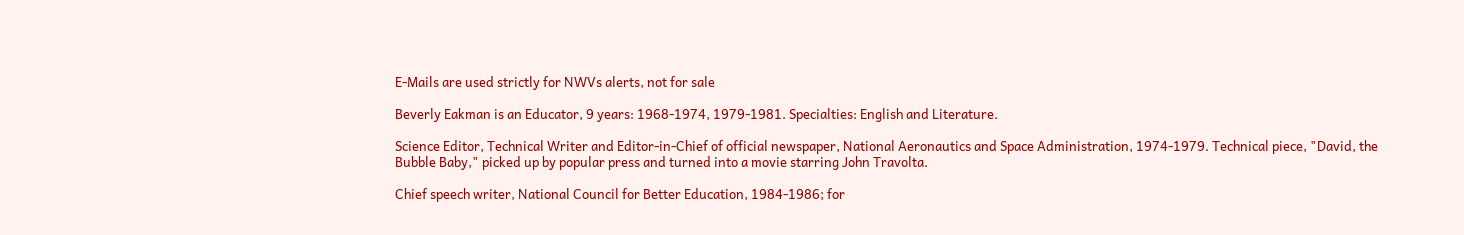E-Mails are used strictly for NWVs alerts, not for sale

Beverly Eakman is an Educator, 9 years: 1968-1974, 1979-1981. Specialties: English and Literature.

Science Editor, Technical Writer and Editor-in-Chief of official newspaper, National Aeronautics and Space Administration, 1974-1979. Technical piece, "David, the Bubble Baby," picked up by popular press and turned into a movie starring John Travolta.

Chief speech writer, National Council for Better Education, 1984-1986; for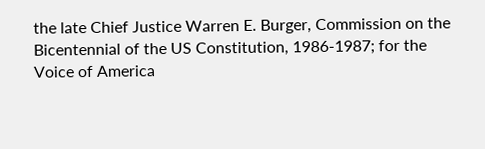the late Chief Justice Warren E. Burger, Commission on the Bicentennial of the US Constitution, 1986-1987; for the Voice of America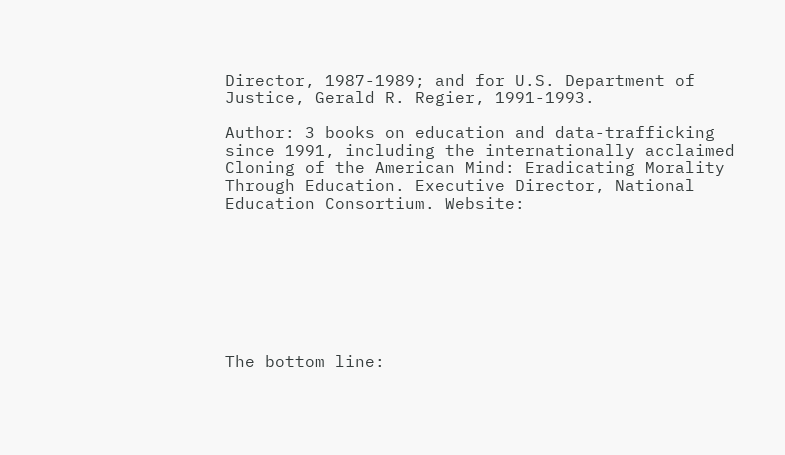Director, 1987-1989; and for U.S. Department of Justice, Gerald R. Regier, 1991-1993.

Author: 3 books on education and data-trafficking since 1991, including the internationally acclaimed Cloning of the American Mind: Eradicating Morality Through Education. Executive Director, National Education Consortium. Website:








The bottom line: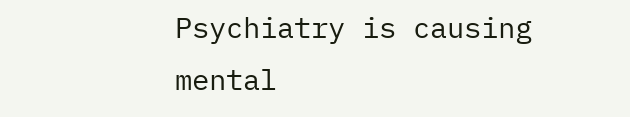Psychiatry is causing mental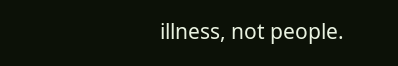illness, not people.